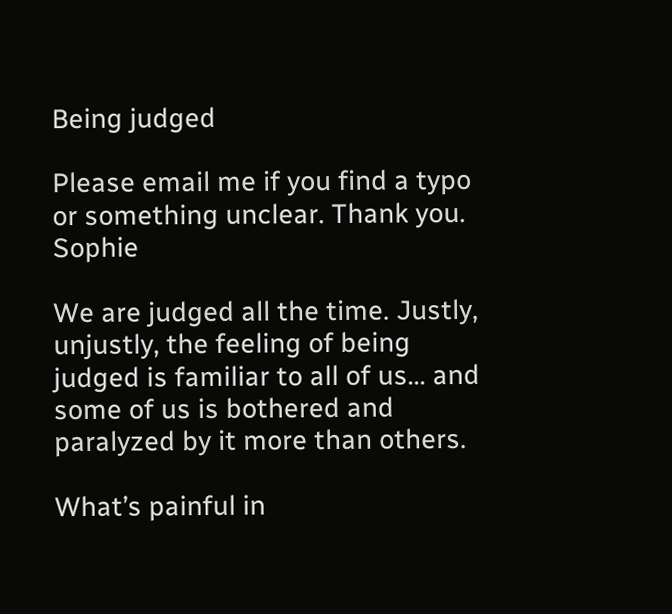Being judged

Please email me if you find a typo or something unclear. Thank you. Sophie

We are judged all the time. Justly, unjustly, the feeling of being judged is familiar to all of us… and some of us is bothered and paralyzed by it more than others.

What’s painful in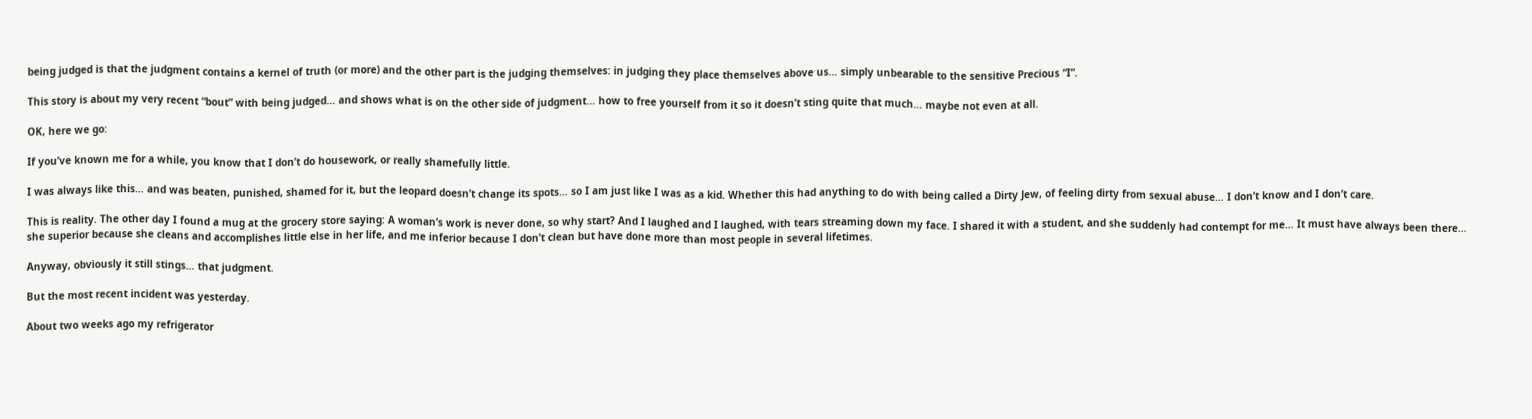being judged is that the judgment contains a kernel of truth (or more) and the other part is the judging themselves: in judging they place themselves above us… simply unbearable to the sensitive Precious “I”.

This story is about my very recent “bout” with being judged… and shows what is on the other side of judgment… how to free yourself from it so it doesn’t sting quite that much… maybe not even at all.

OK, here we go:

If you’ve known me for a while, you know that I don’t do housework, or really shamefully little.

I was always like this… and was beaten, punished, shamed for it, but the leopard doesn’t change its spots… so I am just like I was as a kid. Whether this had anything to do with being called a Dirty Jew, of feeling dirty from sexual abuse… I don’t know and I don’t care.

This is reality. The other day I found a mug at the grocery store saying: A woman’s work is never done, so why start? And I laughed and I laughed, with tears streaming down my face. I shared it with a student, and she suddenly had contempt for me… It must have always been there… she superior because she cleans and accomplishes little else in her life, and me inferior because I don’t clean but have done more than most people in several lifetimes.

Anyway, obviously it still stings… that judgment.

But the most recent incident was yesterday.

About two weeks ago my refrigerator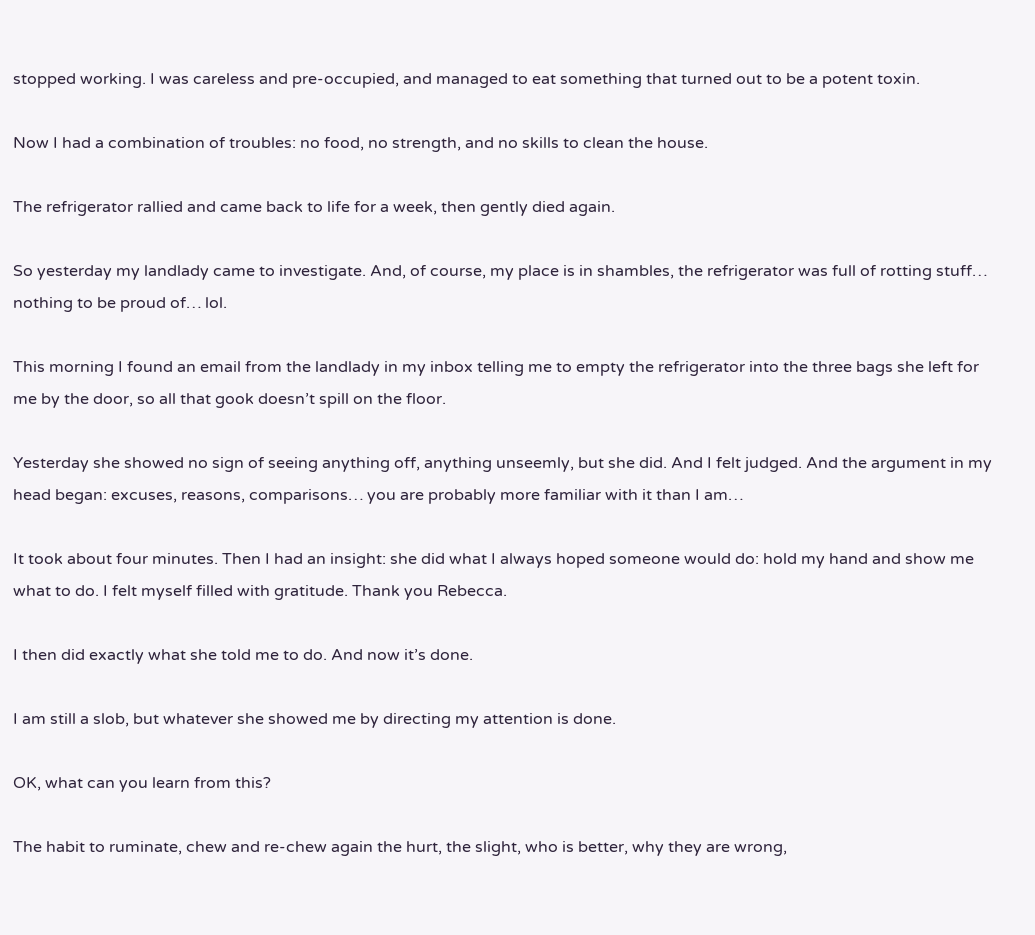stopped working. I was careless and pre-occupied, and managed to eat something that turned out to be a potent toxin.

Now I had a combination of troubles: no food, no strength, and no skills to clean the house.

The refrigerator rallied and came back to life for a week, then gently died again.

So yesterday my landlady came to investigate. And, of course, my place is in shambles, the refrigerator was full of rotting stuff… nothing to be proud of… lol.

This morning I found an email from the landlady in my inbox telling me to empty the refrigerator into the three bags she left for me by the door, so all that gook doesn’t spill on the floor.

Yesterday she showed no sign of seeing anything off, anything unseemly, but she did. And I felt judged. And the argument in my head began: excuses, reasons, comparisons… you are probably more familiar with it than I am…

It took about four minutes. Then I had an insight: she did what I always hoped someone would do: hold my hand and show me what to do. I felt myself filled with gratitude. Thank you Rebecca.

I then did exactly what she told me to do. And now it’s done.

I am still a slob, but whatever she showed me by directing my attention is done.

OK, what can you learn from this?

The habit to ruminate, chew and re-chew again the hurt, the slight, who is better, why they are wrong,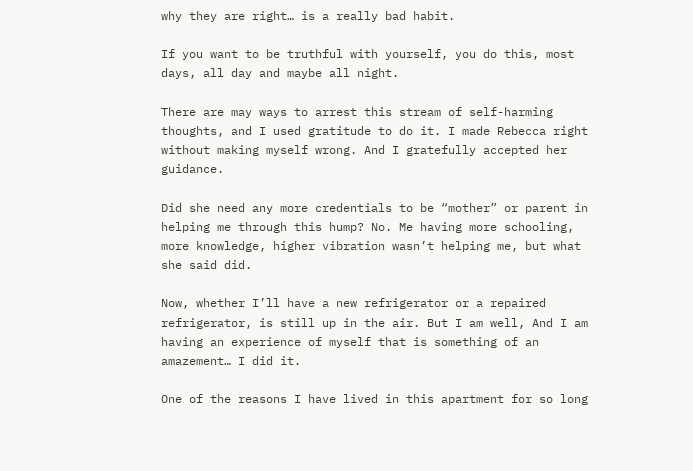why they are right… is a really bad habit.

If you want to be truthful with yourself, you do this, most days, all day and maybe all night.

There are may ways to arrest this stream of self-harming thoughts, and I used gratitude to do it. I made Rebecca right without making myself wrong. And I gratefully accepted her guidance.

Did she need any more credentials to be “mother” or parent in helping me through this hump? No. Me having more schooling, more knowledge, higher vibration wasn’t helping me, but what she said did.

Now, whether I’ll have a new refrigerator or a repaired refrigerator, is still up in the air. But I am well, And I am having an experience of myself that is something of an amazement… I did it.

One of the reasons I have lived in this apartment for so long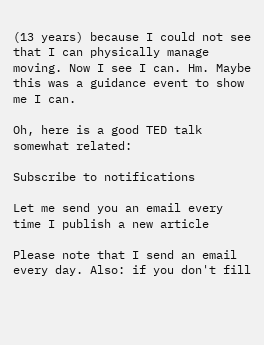(13 years) because I could not see that I can physically manage moving. Now I see I can. Hm. Maybe this was a guidance event to show me I can.

Oh, here is a good TED talk somewhat related:

Subscribe to notifications

Let me send you an email every time I publish a new article

Please note that I send an email every day. Also: if you don't fill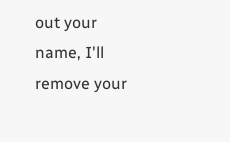out your name, I'll remove your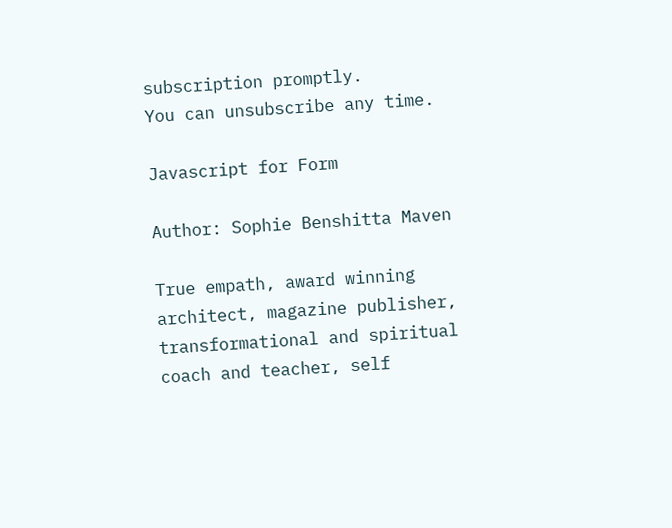subscription promptly.
You can unsubscribe any time.

Javascript for Form

Author: Sophie Benshitta Maven

True empath, award winning architect, magazine publisher, transformational and spiritual coach and teacher, self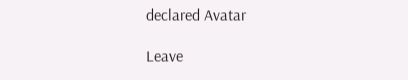declared Avatar

Leave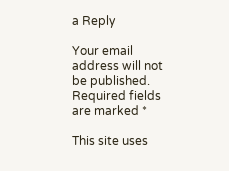a Reply

Your email address will not be published. Required fields are marked *

This site uses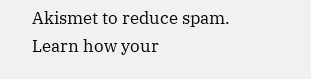Akismet to reduce spam. Learn how your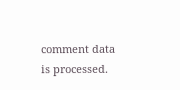comment data is processed.